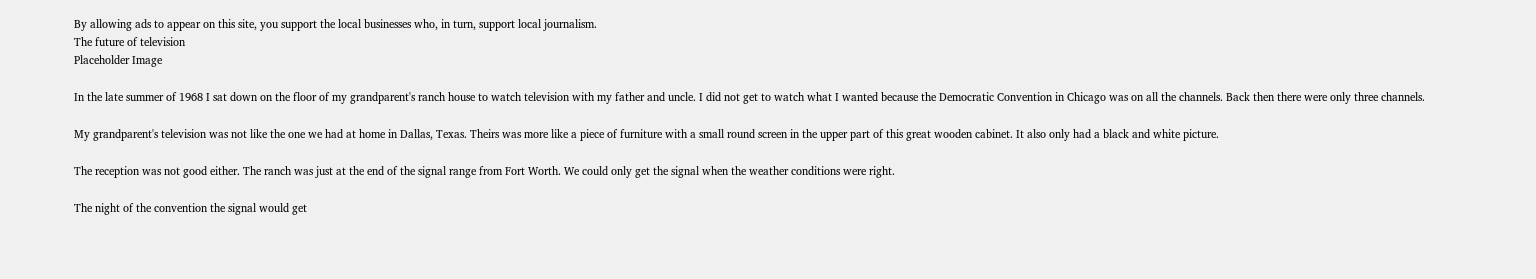By allowing ads to appear on this site, you support the local businesses who, in turn, support local journalism.
The future of television
Placeholder Image

In the late summer of 1968 I sat down on the floor of my grandparent's ranch house to watch television with my father and uncle. I did not get to watch what I wanted because the Democratic Convention in Chicago was on all the channels. Back then there were only three channels.

My grandparent's television was not like the one we had at home in Dallas, Texas. Theirs was more like a piece of furniture with a small round screen in the upper part of this great wooden cabinet. It also only had a black and white picture.

The reception was not good either. The ranch was just at the end of the signal range from Fort Worth. We could only get the signal when the weather conditions were right.

The night of the convention the signal would get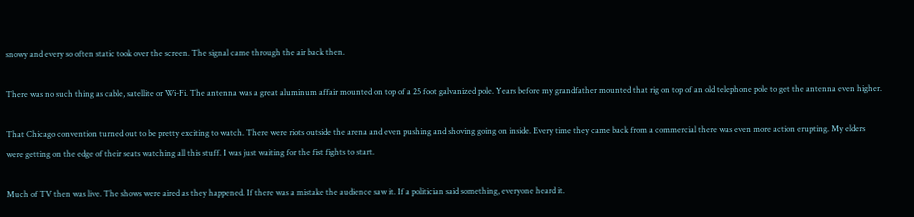snowy and every so often static took over the screen. The signal came through the air back then.

There was no such thing as cable, satellite or Wi-Fi. The antenna was a great aluminum affair mounted on top of a 25 foot galvanized pole. Years before my grandfather mounted that rig on top of an old telephone pole to get the antenna even higher.

That Chicago convention turned out to be pretty exciting to watch. There were riots outside the arena and even pushing and shoving going on inside. Every time they came back from a commercial there was even more action erupting. My elders were getting on the edge of their seats watching all this stuff. I was just waiting for the fist fights to start.

Much of TV then was live. The shows were aired as they happened. If there was a mistake the audience saw it. If a politician said something, everyone heard it.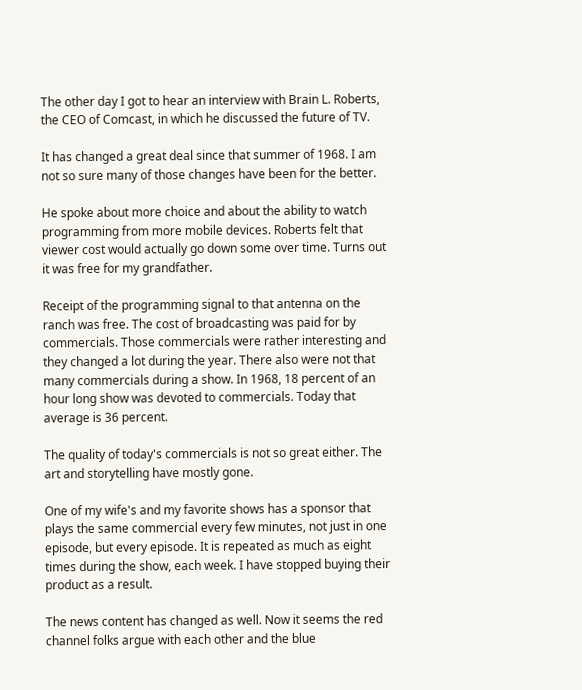The other day I got to hear an interview with Brain L. Roberts, the CEO of Comcast, in which he discussed the future of TV.

It has changed a great deal since that summer of 1968. I am not so sure many of those changes have been for the better.

He spoke about more choice and about the ability to watch programming from more mobile devices. Roberts felt that viewer cost would actually go down some over time. Turns out it was free for my grandfather.

Receipt of the programming signal to that antenna on the ranch was free. The cost of broadcasting was paid for by commercials. Those commercials were rather interesting and they changed a lot during the year. There also were not that many commercials during a show. In 1968, 18 percent of an hour long show was devoted to commercials. Today that average is 36 percent.

The quality of today's commercials is not so great either. The art and storytelling have mostly gone.

One of my wife's and my favorite shows has a sponsor that plays the same commercial every few minutes, not just in one episode, but every episode. It is repeated as much as eight times during the show, each week. I have stopped buying their product as a result.

The news content has changed as well. Now it seems the red channel folks argue with each other and the blue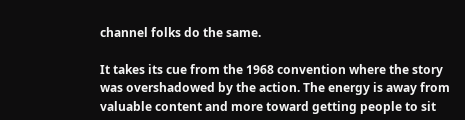channel folks do the same.

It takes its cue from the 1968 convention where the story was overshadowed by the action. The energy is away from valuable content and more toward getting people to sit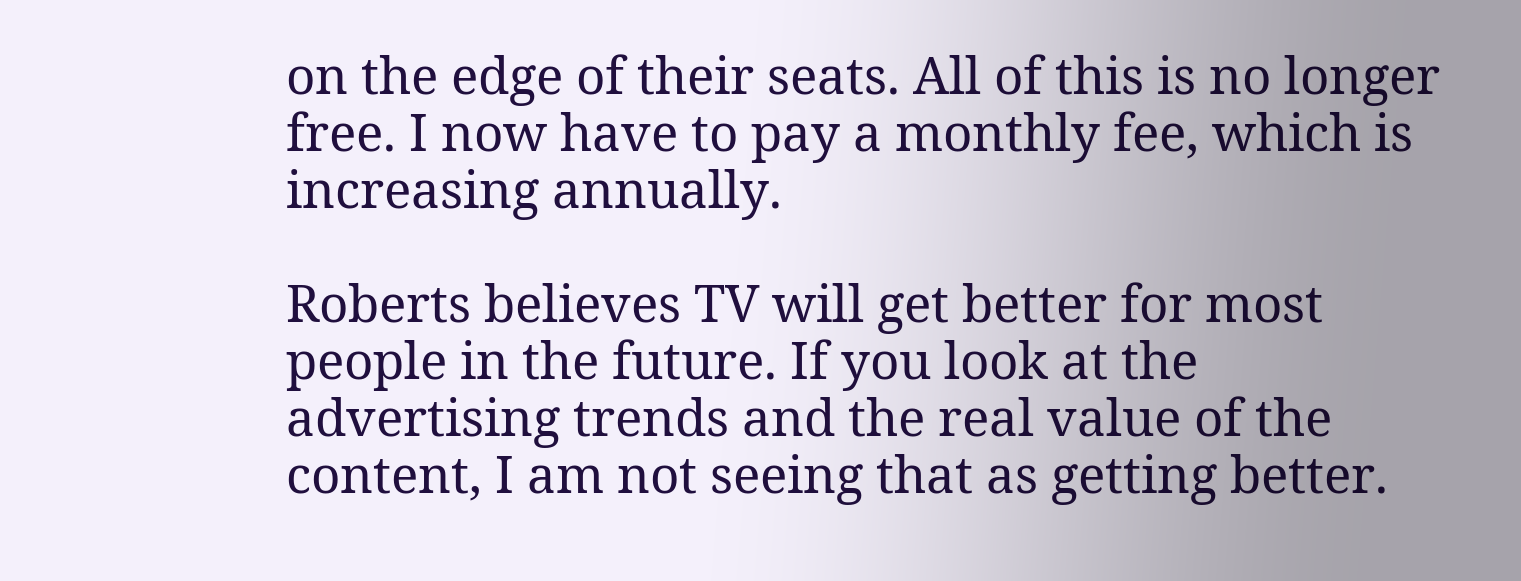on the edge of their seats. All of this is no longer free. I now have to pay a monthly fee, which is increasing annually.

Roberts believes TV will get better for most people in the future. If you look at the advertising trends and the real value of the content, I am not seeing that as getting better.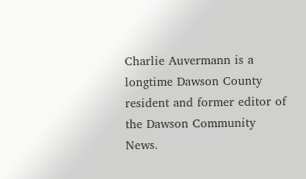Charlie Auvermann is a longtime Dawson County resident and former editor of the Dawson Community News.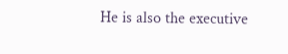He is also the executive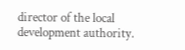director of the local development authority.